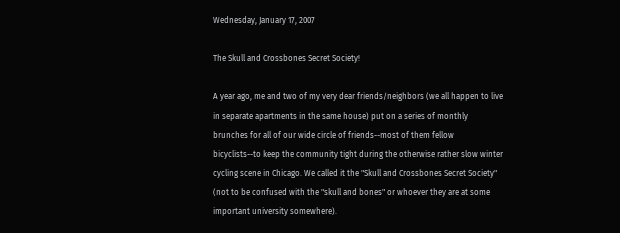Wednesday, January 17, 2007

The Skull and Crossbones Secret Society!

A year ago, me and two of my very dear friends/neighbors (we all happen to live in separate apartments in the same house) put on a series of monthly brunches for all of our wide circle of friends--most of them fellow bicyclists--to keep the community tight during the otherwise rather slow winter cycling scene in Chicago. We called it the "Skull and Crossbones Secret Society" (not to be confused with the "skull and bones" or whoever they are at some important university somewhere).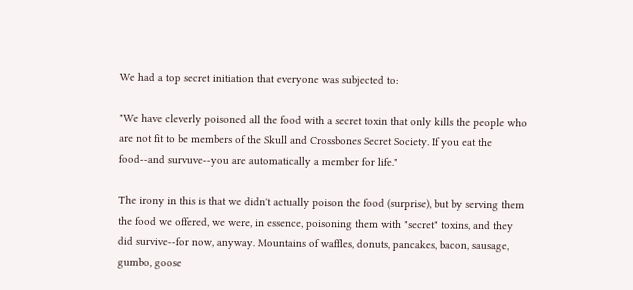We had a top secret initiation that everyone was subjected to:

"We have cleverly poisoned all the food with a secret toxin that only kills the people who are not fit to be members of the Skull and Crossbones Secret Society. If you eat the food--and survuve--you are automatically a member for life."

The irony in this is that we didn't actually poison the food (surprise), but by serving them the food we offered, we were, in essence, poisoning them with "secret" toxins, and they did survive--for now, anyway. Mountains of waffles, donuts, pancakes, bacon, sausage, gumbo, goose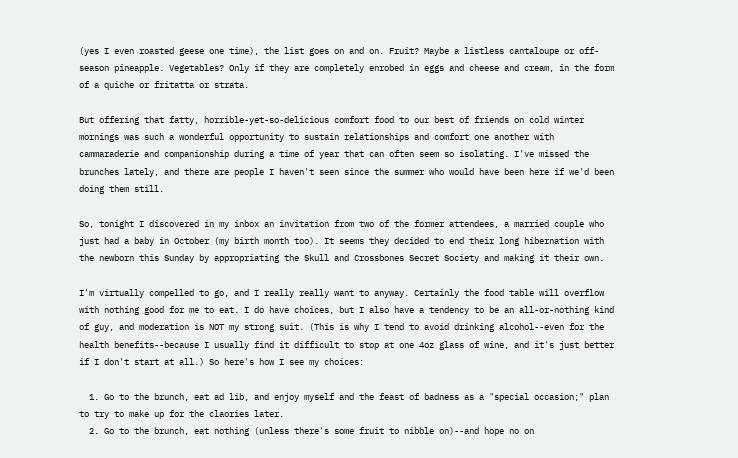(yes I even roasted geese one time), the list goes on and on. Fruit? Maybe a listless cantaloupe or off-season pineapple. Vegetables? Only if they are completely enrobed in eggs and cheese and cream, in the form of a quiche or fritatta or strata.

But offering that fatty, horrible-yet-so-delicious comfort food to our best of friends on cold winter mornings was such a wonderful opportunity to sustain relationships and comfort one another with cammaraderie and companionship during a time of year that can often seem so isolating. I've missed the brunches lately, and there are people I haven't seen since the summer who would have been here if we'd been doing them still.

So, tonight I discovered in my inbox an invitation from two of the former attendees, a married couple who just had a baby in October (my birth month too). It seems they decided to end their long hibernation with the newborn this Sunday by appropriating the Skull and Crossbones Secret Society and making it their own.

I'm virtually compelled to go, and I really really want to anyway. Certainly the food table will overflow with nothing good for me to eat. I do have choices, but I also have a tendency to be an all-or-nothing kind of guy, and moderation is NOT my strong suit. (This is why I tend to avoid drinking alcohol--even for the health benefits--because I usually find it difficult to stop at one 4oz glass of wine, and it's just better if I don't start at all.) So here's how I see my choices:

  1. Go to the brunch, eat ad lib, and enjoy myself and the feast of badness as a "special occasion;" plan to try to make up for the claories later.
  2. Go to the brunch, eat nothing (unless there's some fruit to nibble on)--and hope no on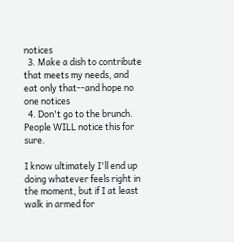notices
  3. Make a dish to contribute that meets my needs, and eat only that--and hope no one notices
  4. Don't go to the brunch. People WILL notice this for sure.

I know ultimately I'll end up doing whatever feels right in the moment, but if I at least walk in armed for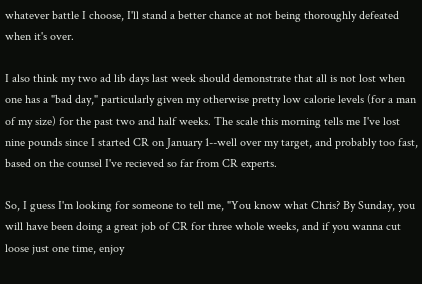whatever battle I choose, I'll stand a better chance at not being thoroughly defeated when it's over.

I also think my two ad lib days last week should demonstrate that all is not lost when one has a "bad day," particularly given my otherwise pretty low calorie levels (for a man of my size) for the past two and half weeks. The scale this morning tells me I've lost nine pounds since I started CR on January 1--well over my target, and probably too fast, based on the counsel I've recieved so far from CR experts.

So, I guess I'm looking for someone to tell me, "You know what Chris? By Sunday, you will have been doing a great job of CR for three whole weeks, and if you wanna cut loose just one time, enjoy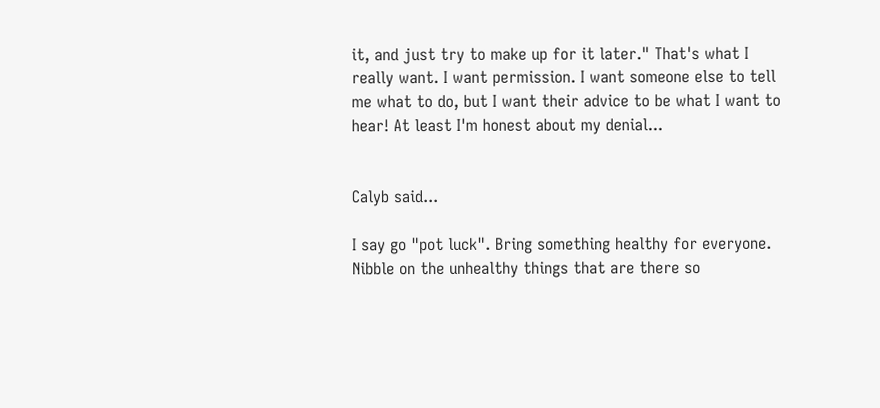it, and just try to make up for it later." That's what I really want. I want permission. I want someone else to tell me what to do, but I want their advice to be what I want to hear! At least I'm honest about my denial...


Calyb said...

I say go "pot luck". Bring something healthy for everyone. Nibble on the unhealthy things that are there so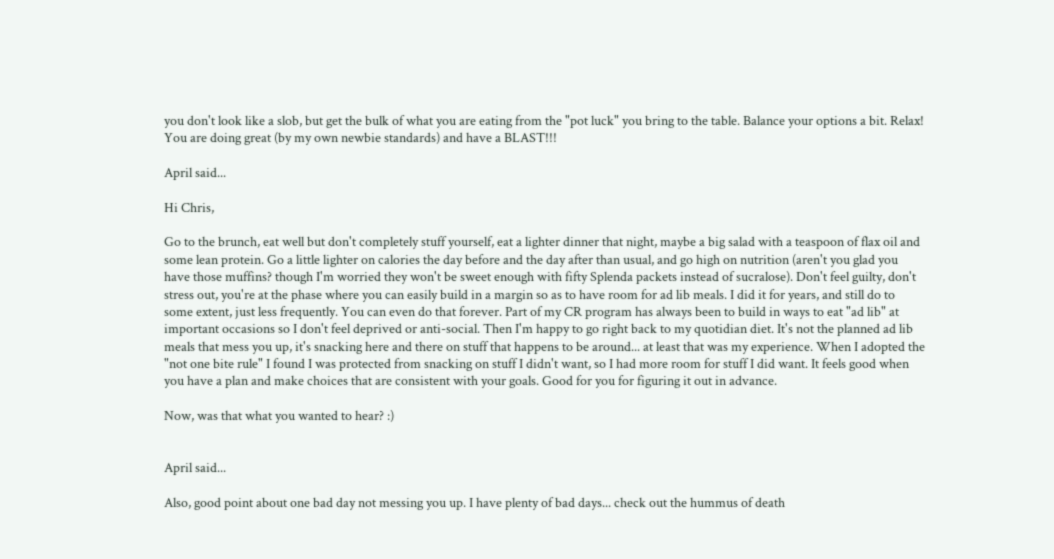you don't look like a slob, but get the bulk of what you are eating from the "pot luck" you bring to the table. Balance your options a bit. Relax! You are doing great (by my own newbie standards) and have a BLAST!!!

April said...

Hi Chris,

Go to the brunch, eat well but don't completely stuff yourself, eat a lighter dinner that night, maybe a big salad with a teaspoon of flax oil and some lean protein. Go a little lighter on calories the day before and the day after than usual, and go high on nutrition (aren't you glad you have those muffins? though I'm worried they won't be sweet enough with fifty Splenda packets instead of sucralose). Don't feel guilty, don't stress out, you're at the phase where you can easily build in a margin so as to have room for ad lib meals. I did it for years, and still do to some extent, just less frequently. You can even do that forever. Part of my CR program has always been to build in ways to eat "ad lib" at important occasions so I don't feel deprived or anti-social. Then I'm happy to go right back to my quotidian diet. It's not the planned ad lib meals that mess you up, it's snacking here and there on stuff that happens to be around... at least that was my experience. When I adopted the "not one bite rule" I found I was protected from snacking on stuff I didn't want, so I had more room for stuff I did want. It feels good when you have a plan and make choices that are consistent with your goals. Good for you for figuring it out in advance.

Now, was that what you wanted to hear? :)


April said...

Also, good point about one bad day not messing you up. I have plenty of bad days... check out the hummus of death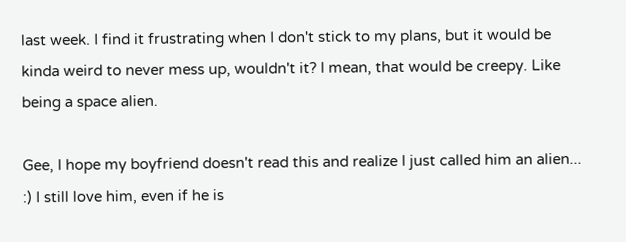last week. I find it frustrating when I don't stick to my plans, but it would be kinda weird to never mess up, wouldn't it? I mean, that would be creepy. Like being a space alien.

Gee, I hope my boyfriend doesn't read this and realize I just called him an alien... :) I still love him, even if he is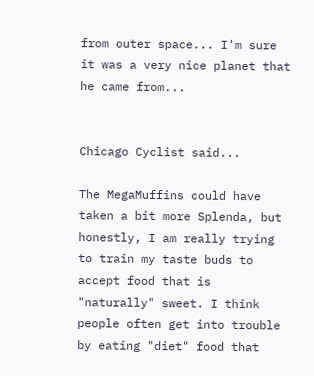from outer space... I'm sure it was a very nice planet that he came from...


Chicago Cyclist said...

The MegaMuffins could have taken a bit more Splenda, but honestly, I am really trying to train my taste buds to accept food that is "naturally" sweet. I think people often get into trouble by eating "diet" food that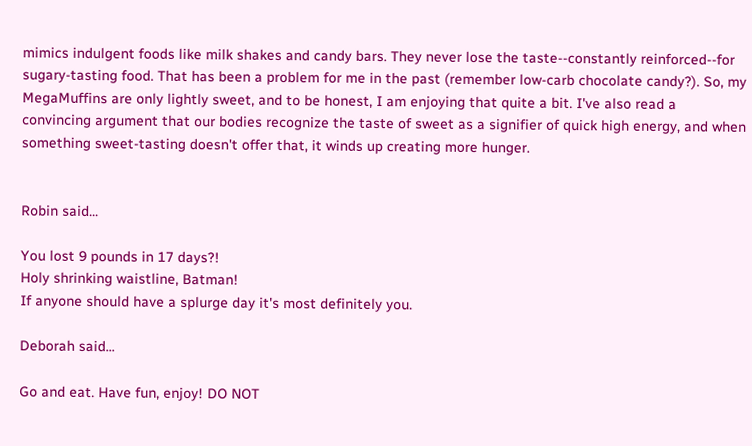mimics indulgent foods like milk shakes and candy bars. They never lose the taste--constantly reinforced--for sugary-tasting food. That has been a problem for me in the past (remember low-carb chocolate candy?). So, my MegaMuffins are only lightly sweet, and to be honest, I am enjoying that quite a bit. I've also read a convincing argument that our bodies recognize the taste of sweet as a signifier of quick high energy, and when something sweet-tasting doesn't offer that, it winds up creating more hunger.


Robin said...

You lost 9 pounds in 17 days?!
Holy shrinking waistline, Batman!
If anyone should have a splurge day it's most definitely you.

Deborah said...

Go and eat. Have fun, enjoy! DO NOT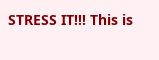STRESS IT!!! This is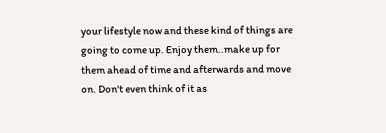your lifestyle now and these kind of things are going to come up. Enjoy them..make up for them ahead of time and afterwards and move on. Don't even think of it as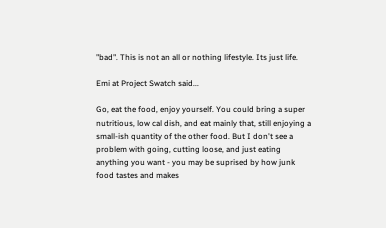"bad". This is not an all or nothing lifestyle. Its just life.

Emi at Project Swatch said...

Go, eat the food, enjoy yourself. You could bring a super nutritious, low cal dish, and eat mainly that, still enjoying a small-ish quantity of the other food. But I don't see a problem with going, cutting loose, and just eating anything you want - you may be suprised by how junk food tastes and makes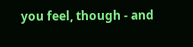you feel, though - and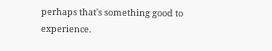perhaps that's something good to experience.